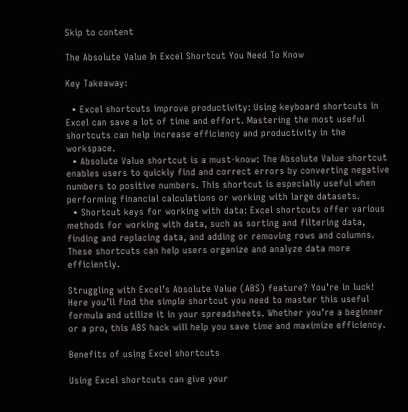Skip to content

The Absolute Value In Excel Shortcut You Need To Know

Key Takeaway:

  • Excel shortcuts improve productivity: Using keyboard shortcuts in Excel can save a lot of time and effort. Mastering the most useful shortcuts can help increase efficiency and productivity in the workspace.
  • Absolute Value shortcut is a must-know: The Absolute Value shortcut enables users to quickly find and correct errors by converting negative numbers to positive numbers. This shortcut is especially useful when performing financial calculations or working with large datasets.
  • Shortcut keys for working with data: Excel shortcuts offer various methods for working with data, such as sorting and filtering data, finding and replacing data, and adding or removing rows and columns. These shortcuts can help users organize and analyze data more efficiently.

Struggling with Excel’s Absolute Value (ABS) feature? You’re in luck! Here you’ll find the simple shortcut you need to master this useful formula and utilize it in your spreadsheets. Whether you’re a beginner or a pro, this ABS hack will help you save time and maximize efficiency.

Benefits of using Excel shortcuts

Using Excel shortcuts can give your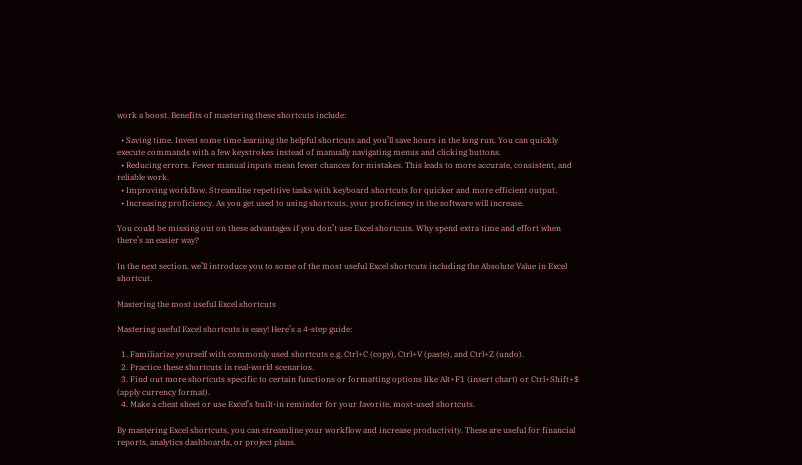work a boost. Benefits of mastering these shortcuts include:

  • Saving time. Invest some time learning the helpful shortcuts and you’ll save hours in the long run. You can quickly execute commands with a few keystrokes instead of manually navigating menus and clicking buttons.
  • Reducing errors. Fewer manual inputs mean fewer chances for mistakes. This leads to more accurate, consistent, and reliable work.
  • Improving workflow. Streamline repetitive tasks with keyboard shortcuts for quicker and more efficient output.
  • Increasing proficiency. As you get used to using shortcuts, your proficiency in the software will increase.

You could be missing out on these advantages if you don’t use Excel shortcuts. Why spend extra time and effort when there’s an easier way?

In the next section, we’ll introduce you to some of the most useful Excel shortcuts including the Absolute Value in Excel shortcut.

Mastering the most useful Excel shortcuts

Mastering useful Excel shortcuts is easy! Here’s a 4-step guide:

  1. Familiarize yourself with commonly used shortcuts e.g. Ctrl+C (copy), Ctrl+V (paste), and Ctrl+Z (undo).
  2. Practice these shortcuts in real-world scenarios.
  3. Find out more shortcuts specific to certain functions or formatting options like Alt+F1 (insert chart) or Ctrl+Shift+$ (apply currency format).
  4. Make a cheat sheet or use Excel’s built-in reminder for your favorite, most-used shortcuts.

By mastering Excel shortcuts, you can streamline your workflow and increase productivity. These are useful for financial reports, analytics dashboards, or project plans.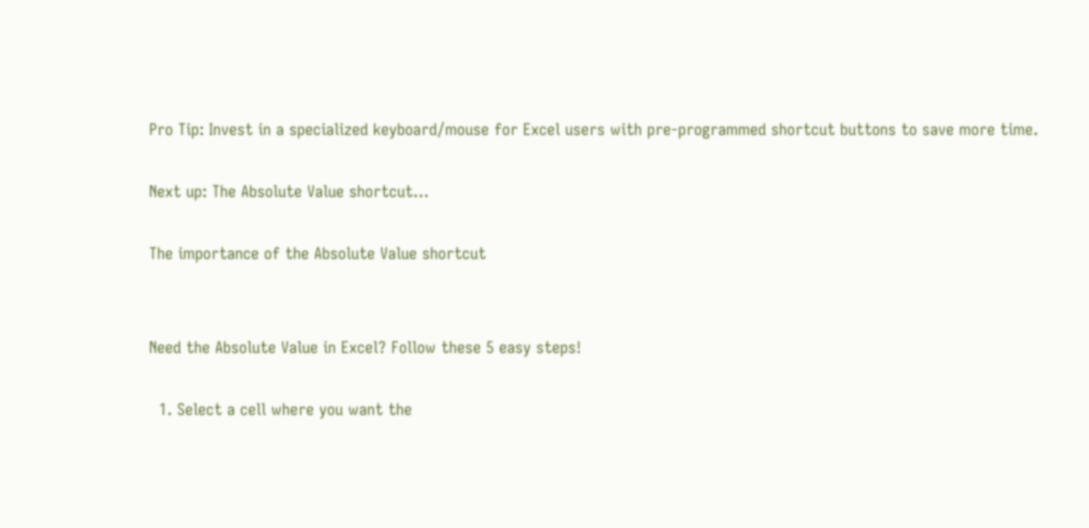Pro Tip: Invest in a specialized keyboard/mouse for Excel users with pre-programmed shortcut buttons to save more time.

Next up: The Absolute Value shortcut…

The importance of the Absolute Value shortcut


Need the Absolute Value in Excel? Follow these 5 easy steps!

  1. Select a cell where you want the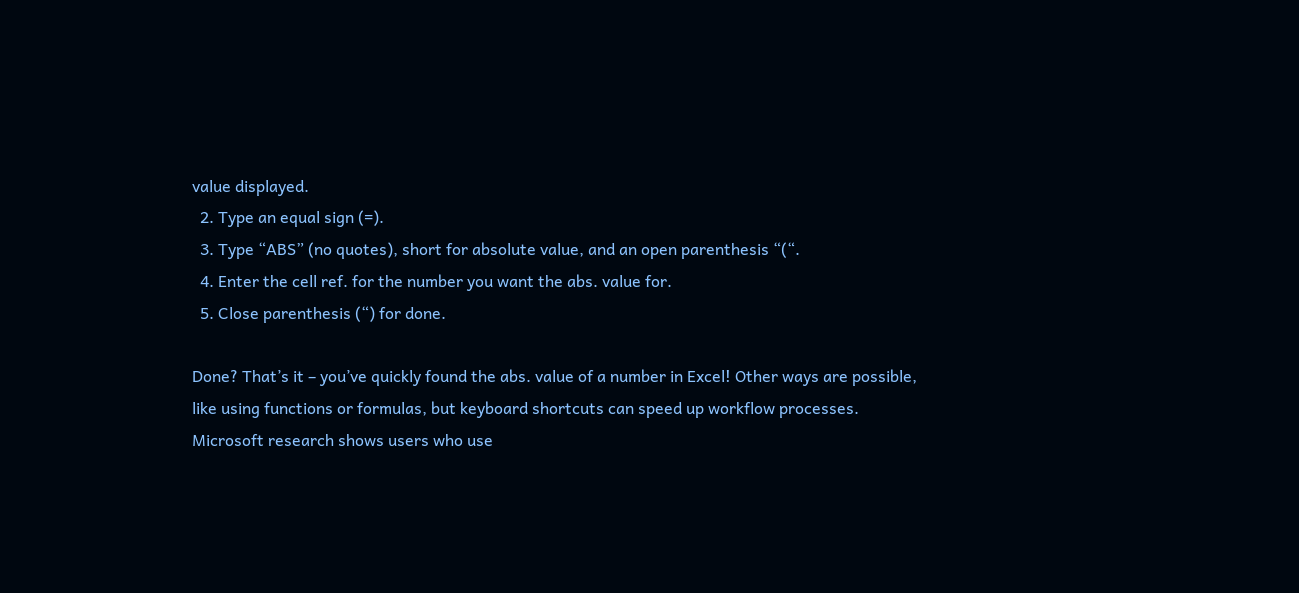value displayed.
  2. Type an equal sign (=).
  3. Type “ABS” (no quotes), short for absolute value, and an open parenthesis “(“.
  4. Enter the cell ref. for the number you want the abs. value for.
  5. Close parenthesis (“) for done.

Done? That’s it – you’ve quickly found the abs. value of a number in Excel! Other ways are possible, like using functions or formulas, but keyboard shortcuts can speed up workflow processes. Microsoft research shows users who use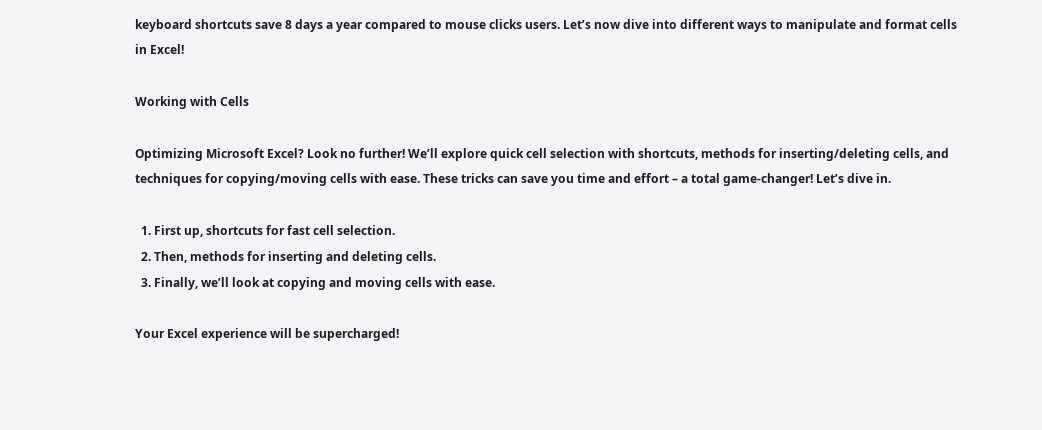keyboard shortcuts save 8 days a year compared to mouse clicks users. Let’s now dive into different ways to manipulate and format cells in Excel!

Working with Cells

Optimizing Microsoft Excel? Look no further! We’ll explore quick cell selection with shortcuts, methods for inserting/deleting cells, and techniques for copying/moving cells with ease. These tricks can save you time and effort – a total game-changer! Let’s dive in.

  1. First up, shortcuts for fast cell selection.
  2. Then, methods for inserting and deleting cells.
  3. Finally, we’ll look at copying and moving cells with ease.

Your Excel experience will be supercharged!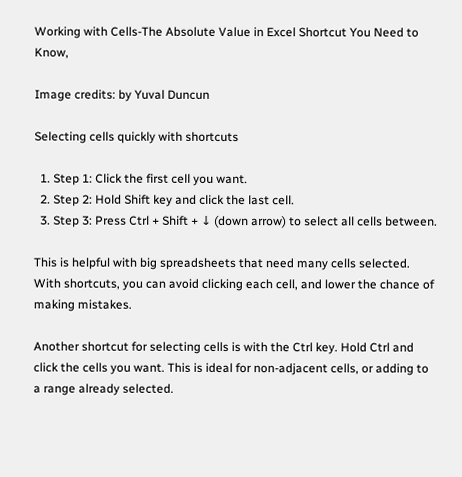Working with Cells-The Absolute Value in Excel Shortcut You Need to Know,

Image credits: by Yuval Duncun

Selecting cells quickly with shortcuts

  1. Step 1: Click the first cell you want.
  2. Step 2: Hold Shift key and click the last cell.
  3. Step 3: Press Ctrl + Shift + ↓ (down arrow) to select all cells between.

This is helpful with big spreadsheets that need many cells selected. With shortcuts, you can avoid clicking each cell, and lower the chance of making mistakes.

Another shortcut for selecting cells is with the Ctrl key. Hold Ctrl and click the cells you want. This is ideal for non-adjacent cells, or adding to a range already selected.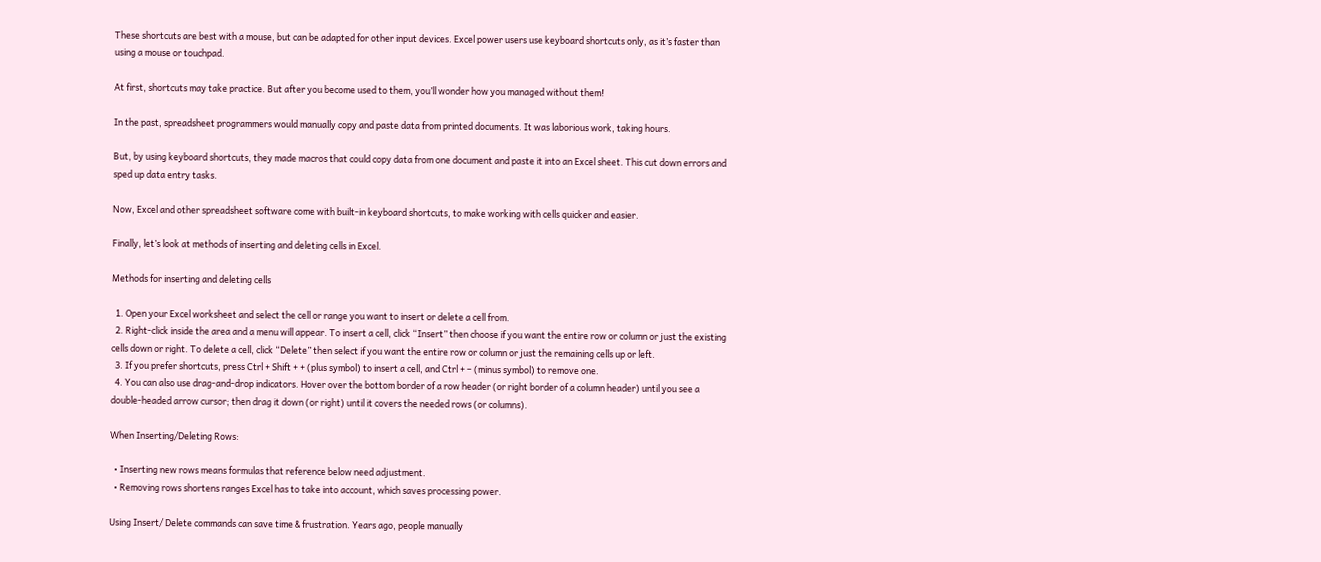These shortcuts are best with a mouse, but can be adapted for other input devices. Excel power users use keyboard shortcuts only, as it’s faster than using a mouse or touchpad.

At first, shortcuts may take practice. But after you become used to them, you’ll wonder how you managed without them!

In the past, spreadsheet programmers would manually copy and paste data from printed documents. It was laborious work, taking hours.

But, by using keyboard shortcuts, they made macros that could copy data from one document and paste it into an Excel sheet. This cut down errors and sped up data entry tasks.

Now, Excel and other spreadsheet software come with built-in keyboard shortcuts, to make working with cells quicker and easier.

Finally, let’s look at methods of inserting and deleting cells in Excel.

Methods for inserting and deleting cells

  1. Open your Excel worksheet and select the cell or range you want to insert or delete a cell from.
  2. Right-click inside the area and a menu will appear. To insert a cell, click “Insert” then choose if you want the entire row or column or just the existing cells down or right. To delete a cell, click “Delete” then select if you want the entire row or column or just the remaining cells up or left.
  3. If you prefer shortcuts, press Ctrl + Shift + + (plus symbol) to insert a cell, and Ctrl + – (minus symbol) to remove one.
  4. You can also use drag-and-drop indicators. Hover over the bottom border of a row header (or right border of a column header) until you see a double-headed arrow cursor; then drag it down (or right) until it covers the needed rows (or columns).

When Inserting/Deleting Rows:

  • Inserting new rows means formulas that reference below need adjustment.
  • Removing rows shortens ranges Excel has to take into account, which saves processing power.

Using Insert/ Delete commands can save time & frustration. Years ago, people manually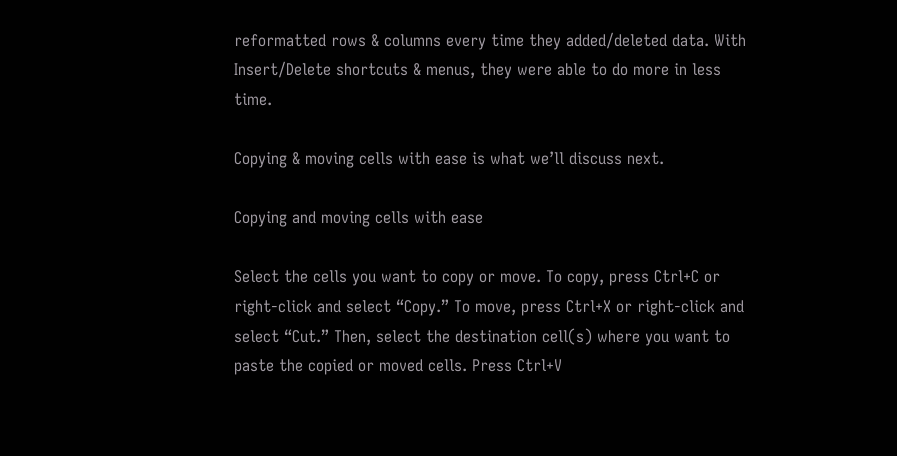reformatted rows & columns every time they added/deleted data. With Insert/Delete shortcuts & menus, they were able to do more in less time.

Copying & moving cells with ease is what we’ll discuss next.

Copying and moving cells with ease

Select the cells you want to copy or move. To copy, press Ctrl+C or right-click and select “Copy.” To move, press Ctrl+X or right-click and select “Cut.” Then, select the destination cell(s) where you want to paste the copied or moved cells. Press Ctrl+V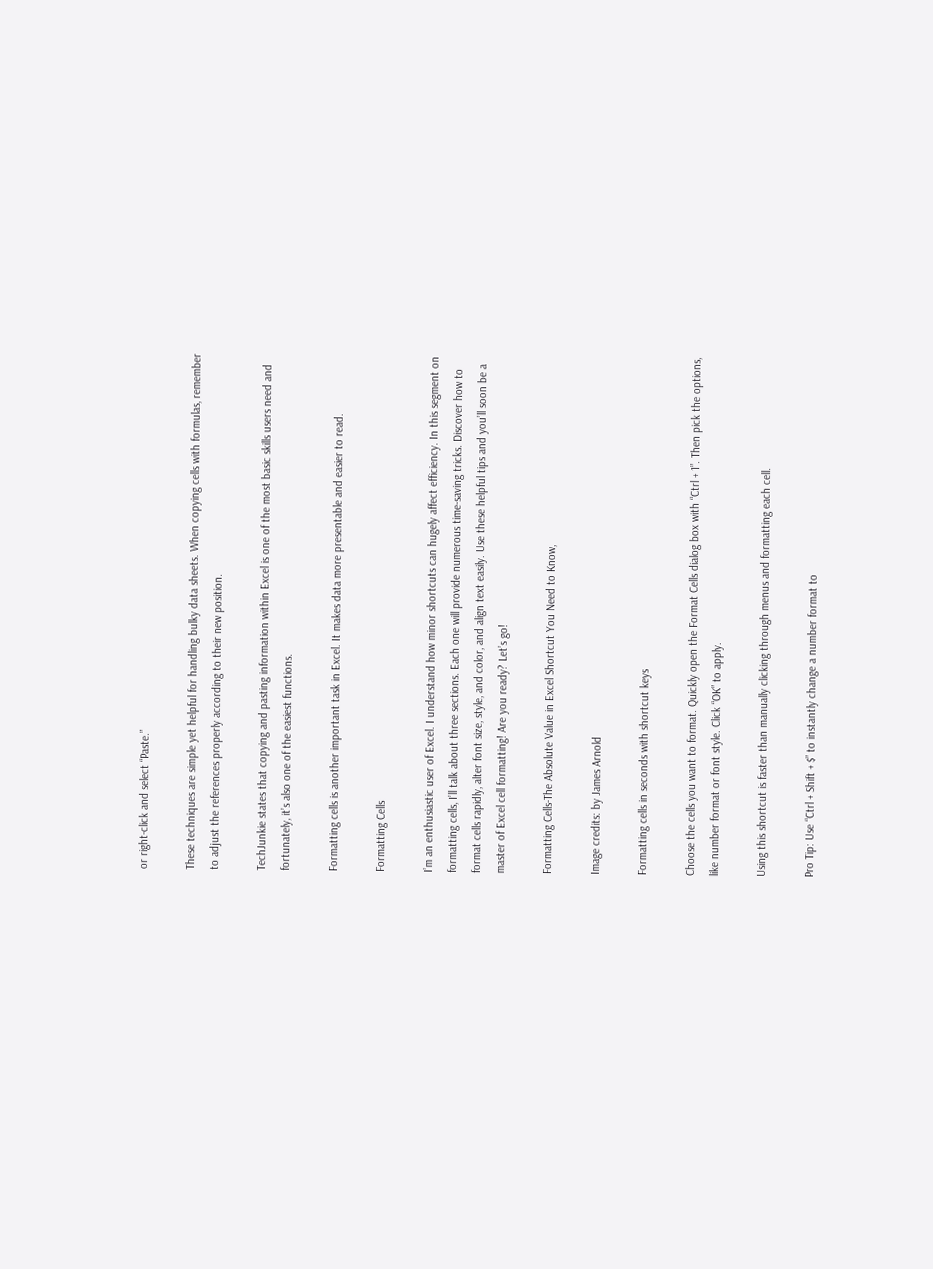or right-click and select “Paste.”

These techniques are simple yet helpful for handling bulky data sheets. When copying cells with formulas, remember to adjust the references properly according to their new position.

TechJunkie states that copying and pasting information within Excel is one of the most basic skills users need and fortunately, it’s also one of the easiest functions.

Formatting cells is another important task in Excel. It makes data more presentable and easier to read.

Formatting Cells

I’m an enthusiastic user of Excel. I understand how minor shortcuts can hugely affect efficiency. In this segment on formatting cells, I’ll talk about three sections. Each one will provide numerous time-saving tricks. Discover how to format cells rapidly, alter font size, style, and color, and align text easily. Use these helpful tips and you’ll soon be a master of Excel cell formatting! Are you ready? Let’s go!

Formatting Cells-The Absolute Value in Excel Shortcut You Need to Know,

Image credits: by James Arnold

Formatting cells in seconds with shortcut keys

Choose the cells you want to format. Quickly open the Format Cells dialog box with “Ctrl + 1”. Then pick the options, like number format or font style. Click “OK” to apply.

Using this shortcut is faster than manually clicking through menus and formatting each cell.

Pro Tip: Use “Ctrl + Shift + $” to instantly change a number format to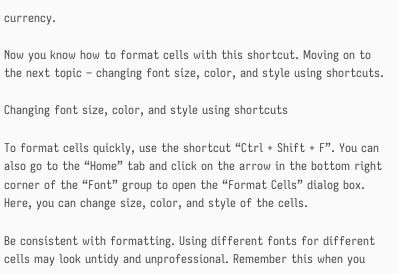currency.

Now you know how to format cells with this shortcut. Moving on to the next topic – changing font size, color, and style using shortcuts.

Changing font size, color, and style using shortcuts

To format cells quickly, use the shortcut “Ctrl + Shift + F”. You can also go to the “Home” tab and click on the arrow in the bottom right corner of the “Font” group to open the “Format Cells” dialog box. Here, you can change size, color, and style of the cells.

Be consistent with formatting. Using different fonts for different cells may look untidy and unprofessional. Remember this when you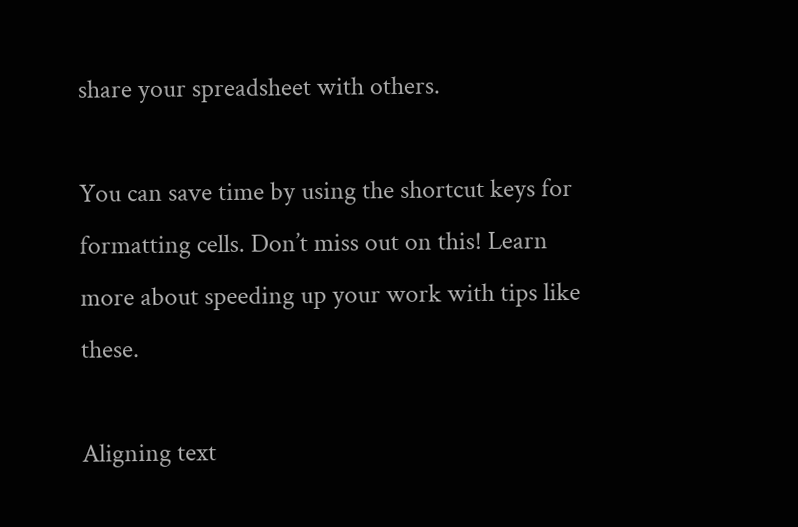share your spreadsheet with others.

You can save time by using the shortcut keys for formatting cells. Don’t miss out on this! Learn more about speeding up your work with tips like these.

Aligning text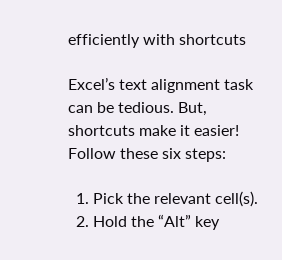efficiently with shortcuts

Excel’s text alignment task can be tedious. But, shortcuts make it easier! Follow these six steps:

  1. Pick the relevant cell(s).
  2. Hold the “Alt” key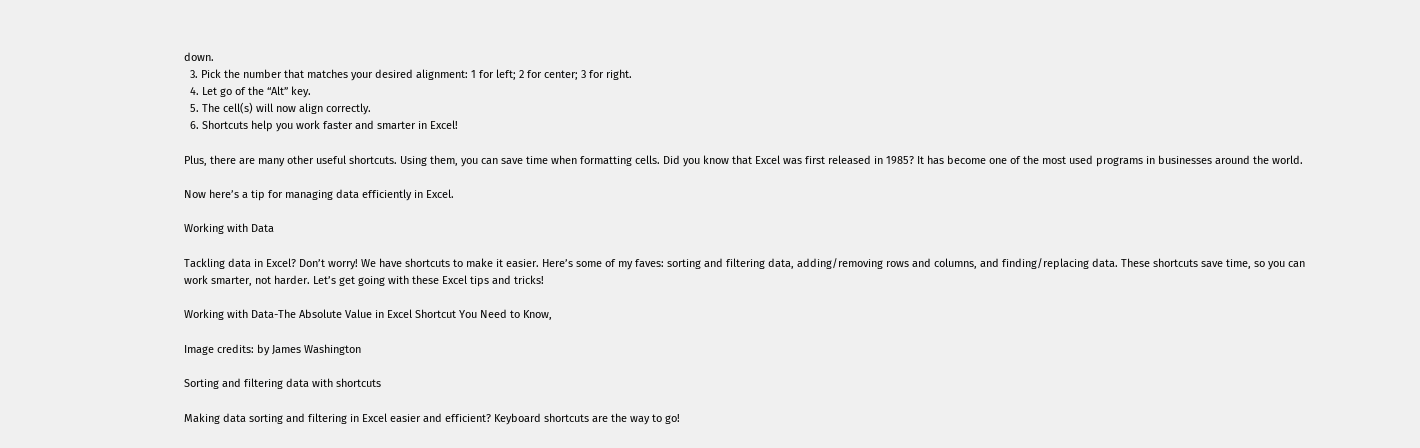down.
  3. Pick the number that matches your desired alignment: 1 for left; 2 for center; 3 for right.
  4. Let go of the “Alt” key.
  5. The cell(s) will now align correctly.
  6. Shortcuts help you work faster and smarter in Excel!

Plus, there are many other useful shortcuts. Using them, you can save time when formatting cells. Did you know that Excel was first released in 1985? It has become one of the most used programs in businesses around the world.

Now here’s a tip for managing data efficiently in Excel.

Working with Data

Tackling data in Excel? Don’t worry! We have shortcuts to make it easier. Here’s some of my faves: sorting and filtering data, adding/removing rows and columns, and finding/replacing data. These shortcuts save time, so you can work smarter, not harder. Let’s get going with these Excel tips and tricks!

Working with Data-The Absolute Value in Excel Shortcut You Need to Know,

Image credits: by James Washington

Sorting and filtering data with shortcuts

Making data sorting and filtering in Excel easier and efficient? Keyboard shortcuts are the way to go!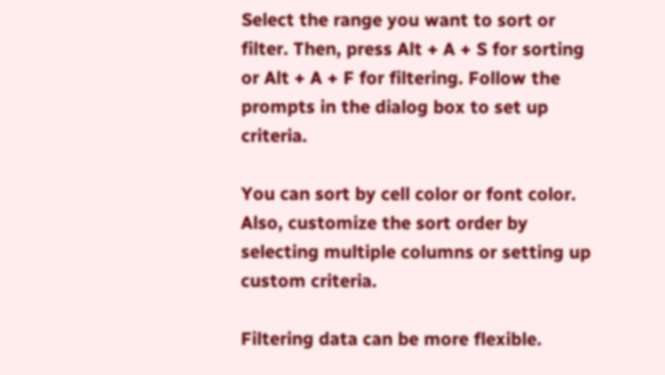Select the range you want to sort or filter. Then, press Alt + A + S for sorting or Alt + A + F for filtering. Follow the prompts in the dialog box to set up criteria.

You can sort by cell color or font color. Also, customize the sort order by selecting multiple columns or setting up custom criteria.

Filtering data can be more flexible.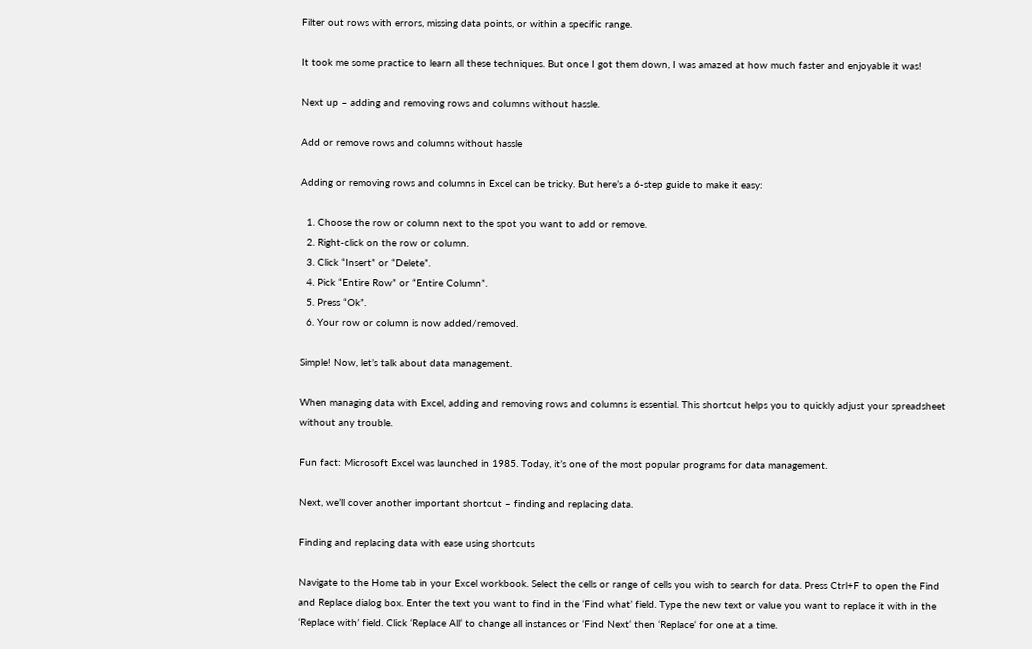Filter out rows with errors, missing data points, or within a specific range.

It took me some practice to learn all these techniques. But once I got them down, I was amazed at how much faster and enjoyable it was!

Next up – adding and removing rows and columns without hassle.

Add or remove rows and columns without hassle

Adding or removing rows and columns in Excel can be tricky. But here’s a 6-step guide to make it easy:

  1. Choose the row or column next to the spot you want to add or remove.
  2. Right-click on the row or column.
  3. Click “Insert” or “Delete”.
  4. Pick “Entire Row” or “Entire Column”.
  5. Press “Ok”.
  6. Your row or column is now added/removed.

Simple! Now, let’s talk about data management.

When managing data with Excel, adding and removing rows and columns is essential. This shortcut helps you to quickly adjust your spreadsheet without any trouble.

Fun fact: Microsoft Excel was launched in 1985. Today, it’s one of the most popular programs for data management.

Next, we’ll cover another important shortcut – finding and replacing data.

Finding and replacing data with ease using shortcuts

Navigate to the Home tab in your Excel workbook. Select the cells or range of cells you wish to search for data. Press Ctrl+F to open the Find and Replace dialog box. Enter the text you want to find in the ‘Find what’ field. Type the new text or value you want to replace it with in the ‘Replace with’ field. Click ‘Replace All‘ to change all instances or ‘Find Next‘ then ‘Replace‘ for one at a time.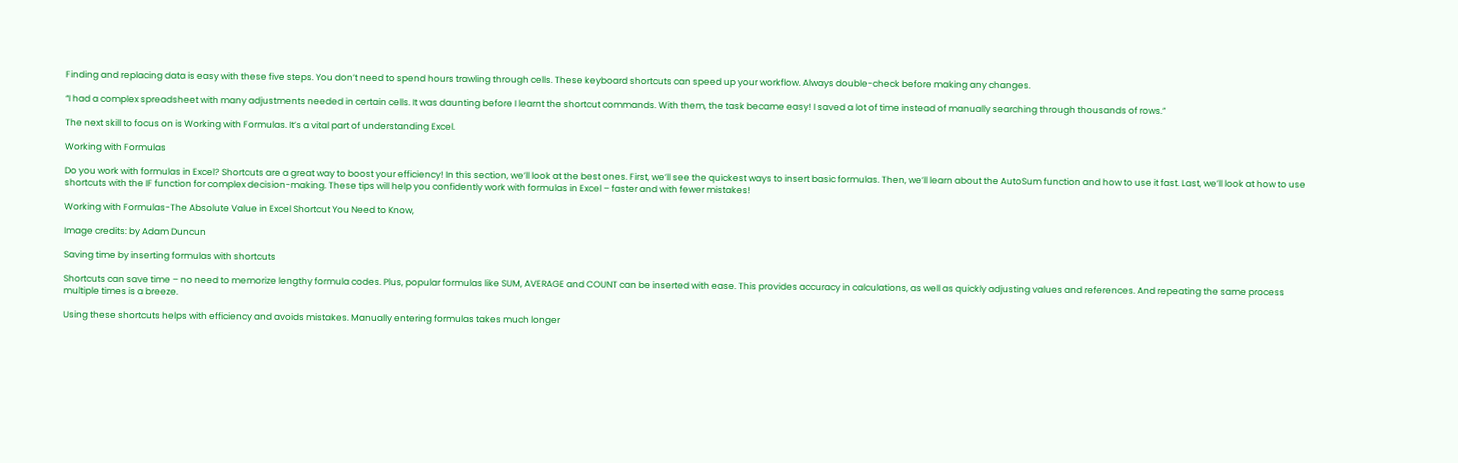Finding and replacing data is easy with these five steps. You don’t need to spend hours trawling through cells. These keyboard shortcuts can speed up your workflow. Always double-check before making any changes.

“I had a complex spreadsheet with many adjustments needed in certain cells. It was daunting before I learnt the shortcut commands. With them, the task became easy! I saved a lot of time instead of manually searching through thousands of rows.”

The next skill to focus on is Working with Formulas. It’s a vital part of understanding Excel.

Working with Formulas

Do you work with formulas in Excel? Shortcuts are a great way to boost your efficiency! In this section, we’ll look at the best ones. First, we’ll see the quickest ways to insert basic formulas. Then, we’ll learn about the AutoSum function and how to use it fast. Last, we’ll look at how to use shortcuts with the IF function for complex decision-making. These tips will help you confidently work with formulas in Excel – faster and with fewer mistakes!

Working with Formulas-The Absolute Value in Excel Shortcut You Need to Know,

Image credits: by Adam Duncun

Saving time by inserting formulas with shortcuts

Shortcuts can save time – no need to memorize lengthy formula codes. Plus, popular formulas like SUM, AVERAGE and COUNT can be inserted with ease. This provides accuracy in calculations, as well as quickly adjusting values and references. And repeating the same process multiple times is a breeze.

Using these shortcuts helps with efficiency and avoids mistakes. Manually entering formulas takes much longer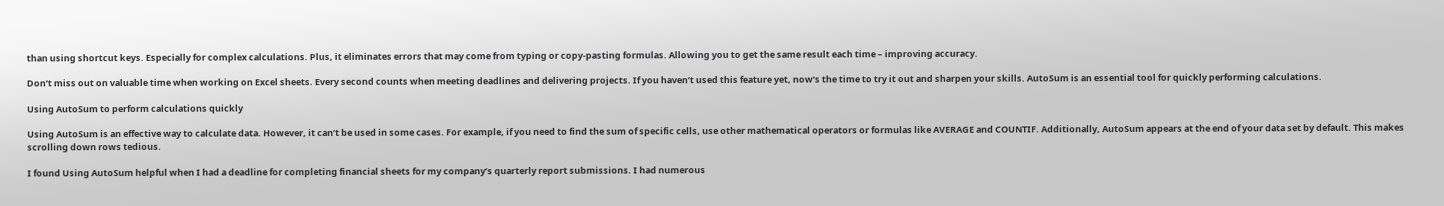than using shortcut keys. Especially for complex calculations. Plus, it eliminates errors that may come from typing or copy-pasting formulas. Allowing you to get the same result each time – improving accuracy.

Don’t miss out on valuable time when working on Excel sheets. Every second counts when meeting deadlines and delivering projects. If you haven’t used this feature yet, now’s the time to try it out and sharpen your skills. AutoSum is an essential tool for quickly performing calculations.

Using AutoSum to perform calculations quickly

Using AutoSum is an effective way to calculate data. However, it can’t be used in some cases. For example, if you need to find the sum of specific cells, use other mathematical operators or formulas like AVERAGE and COUNTIF. Additionally, AutoSum appears at the end of your data set by default. This makes scrolling down rows tedious.

I found Using AutoSum helpful when I had a deadline for completing financial sheets for my company’s quarterly report submissions. I had numerous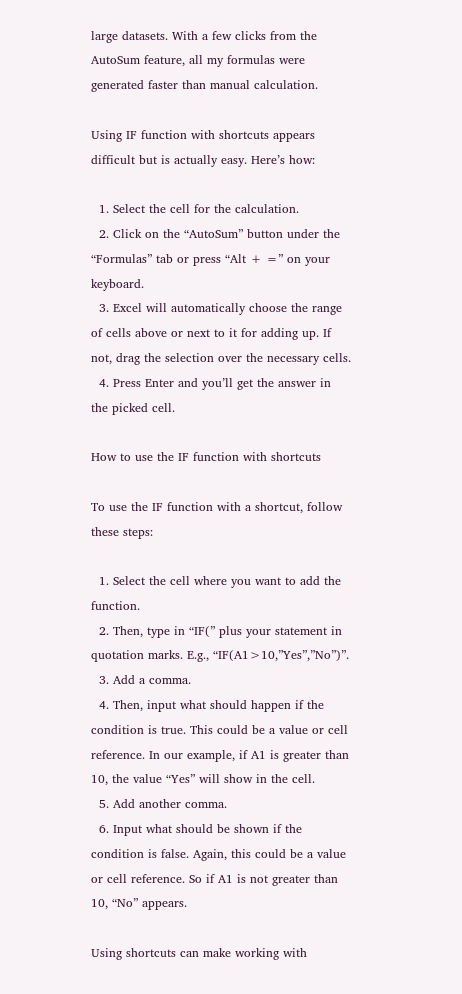large datasets. With a few clicks from the AutoSum feature, all my formulas were generated faster than manual calculation.

Using IF function with shortcuts appears difficult but is actually easy. Here’s how:

  1. Select the cell for the calculation.
  2. Click on the “AutoSum” button under the “Formulas” tab or press “Alt + =” on your keyboard.
  3. Excel will automatically choose the range of cells above or next to it for adding up. If not, drag the selection over the necessary cells.
  4. Press Enter and you’ll get the answer in the picked cell.

How to use the IF function with shortcuts

To use the IF function with a shortcut, follow these steps:

  1. Select the cell where you want to add the function.
  2. Then, type in “IF(” plus your statement in quotation marks. E.g., “IF(A1>10,”Yes”,”No”)”.
  3. Add a comma.
  4. Then, input what should happen if the condition is true. This could be a value or cell reference. In our example, if A1 is greater than 10, the value “Yes” will show in the cell.
  5. Add another comma.
  6. Input what should be shown if the condition is false. Again, this could be a value or cell reference. So if A1 is not greater than 10, “No” appears.

Using shortcuts can make working with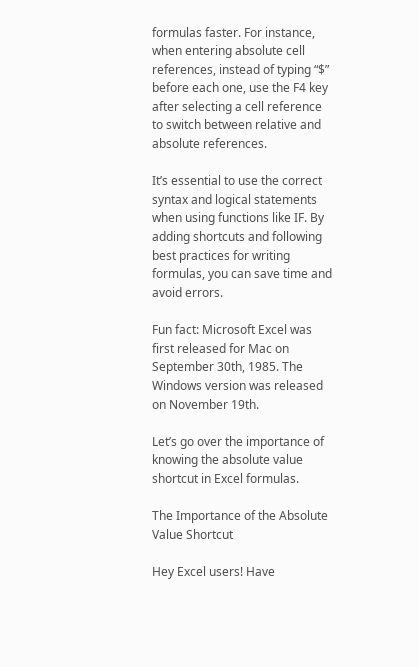formulas faster. For instance, when entering absolute cell references, instead of typing “$” before each one, use the F4 key after selecting a cell reference to switch between relative and absolute references.

It’s essential to use the correct syntax and logical statements when using functions like IF. By adding shortcuts and following best practices for writing formulas, you can save time and avoid errors.

Fun fact: Microsoft Excel was first released for Mac on September 30th, 1985. The Windows version was released on November 19th.

Let’s go over the importance of knowing the absolute value shortcut in Excel formulas.

The Importance of the Absolute Value Shortcut

Hey Excel users! Have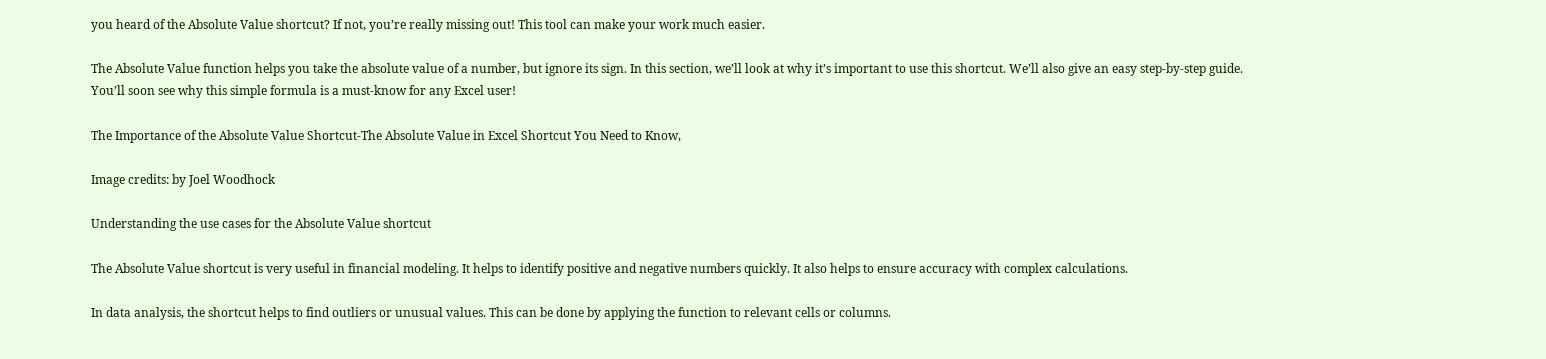you heard of the Absolute Value shortcut? If not, you’re really missing out! This tool can make your work much easier.

The Absolute Value function helps you take the absolute value of a number, but ignore its sign. In this section, we’ll look at why it’s important to use this shortcut. We’ll also give an easy step-by-step guide. You’ll soon see why this simple formula is a must-know for any Excel user!

The Importance of the Absolute Value Shortcut-The Absolute Value in Excel Shortcut You Need to Know,

Image credits: by Joel Woodhock

Understanding the use cases for the Absolute Value shortcut

The Absolute Value shortcut is very useful in financial modeling. It helps to identify positive and negative numbers quickly. It also helps to ensure accuracy with complex calculations.

In data analysis, the shortcut helps to find outliers or unusual values. This can be done by applying the function to relevant cells or columns.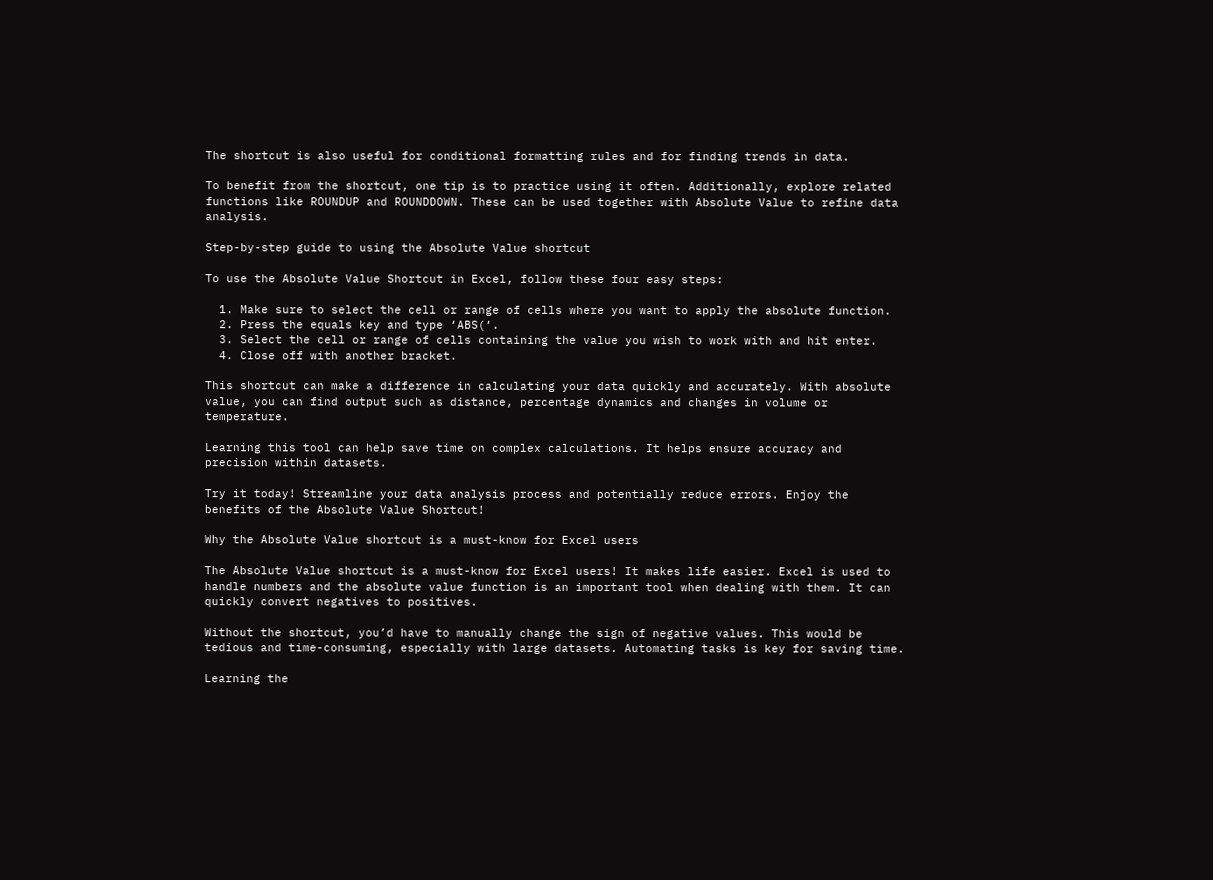The shortcut is also useful for conditional formatting rules and for finding trends in data.

To benefit from the shortcut, one tip is to practice using it often. Additionally, explore related functions like ROUNDUP and ROUNDDOWN. These can be used together with Absolute Value to refine data analysis.

Step-by-step guide to using the Absolute Value shortcut

To use the Absolute Value Shortcut in Excel, follow these four easy steps:

  1. Make sure to select the cell or range of cells where you want to apply the absolute function.
  2. Press the equals key and type ‘ABS(‘.
  3. Select the cell or range of cells containing the value you wish to work with and hit enter.
  4. Close off with another bracket.

This shortcut can make a difference in calculating your data quickly and accurately. With absolute value, you can find output such as distance, percentage dynamics and changes in volume or temperature.

Learning this tool can help save time on complex calculations. It helps ensure accuracy and precision within datasets.

Try it today! Streamline your data analysis process and potentially reduce errors. Enjoy the benefits of the Absolute Value Shortcut!

Why the Absolute Value shortcut is a must-know for Excel users

The Absolute Value shortcut is a must-know for Excel users! It makes life easier. Excel is used to handle numbers and the absolute value function is an important tool when dealing with them. It can quickly convert negatives to positives.

Without the shortcut, you’d have to manually change the sign of negative values. This would be tedious and time-consuming, especially with large datasets. Automating tasks is key for saving time.

Learning the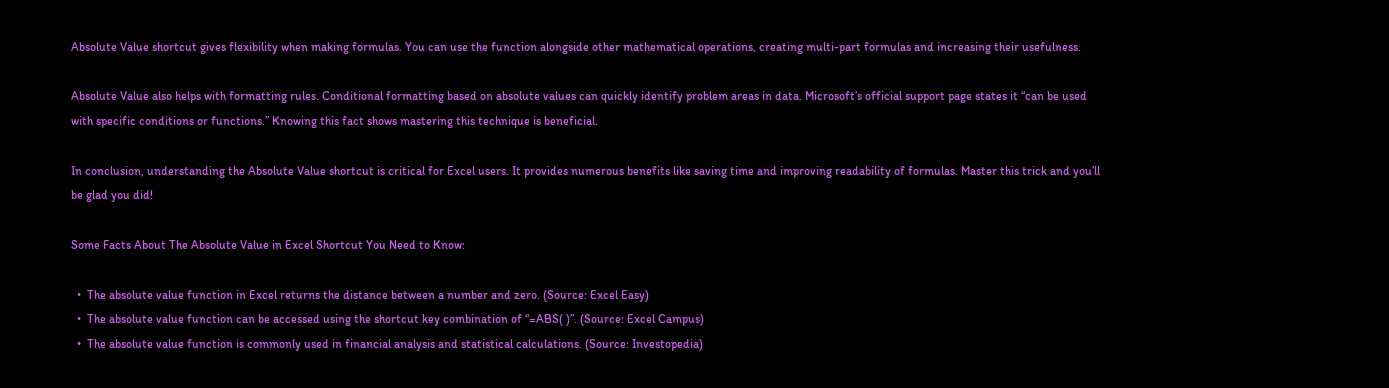Absolute Value shortcut gives flexibility when making formulas. You can use the function alongside other mathematical operations, creating multi-part formulas and increasing their usefulness.

Absolute Value also helps with formatting rules. Conditional formatting based on absolute values can quickly identify problem areas in data. Microsoft’s official support page states it “can be used with specific conditions or functions.” Knowing this fact shows mastering this technique is beneficial.

In conclusion, understanding the Absolute Value shortcut is critical for Excel users. It provides numerous benefits like saving time and improving readability of formulas. Master this trick and you’ll be glad you did!

Some Facts About The Absolute Value in Excel Shortcut You Need to Know:

  •  The absolute value function in Excel returns the distance between a number and zero. (Source: Excel Easy)
  •  The absolute value function can be accessed using the shortcut key combination of “=ABS( )”. (Source: Excel Campus)
  •  The absolute value function is commonly used in financial analysis and statistical calculations. (Source: Investopedia)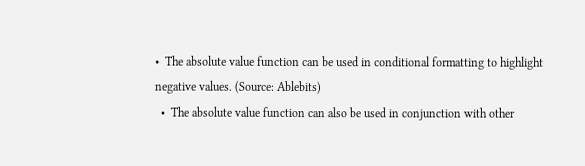•  The absolute value function can be used in conditional formatting to highlight negative values. (Source: Ablebits)
  •  The absolute value function can also be used in conjunction with other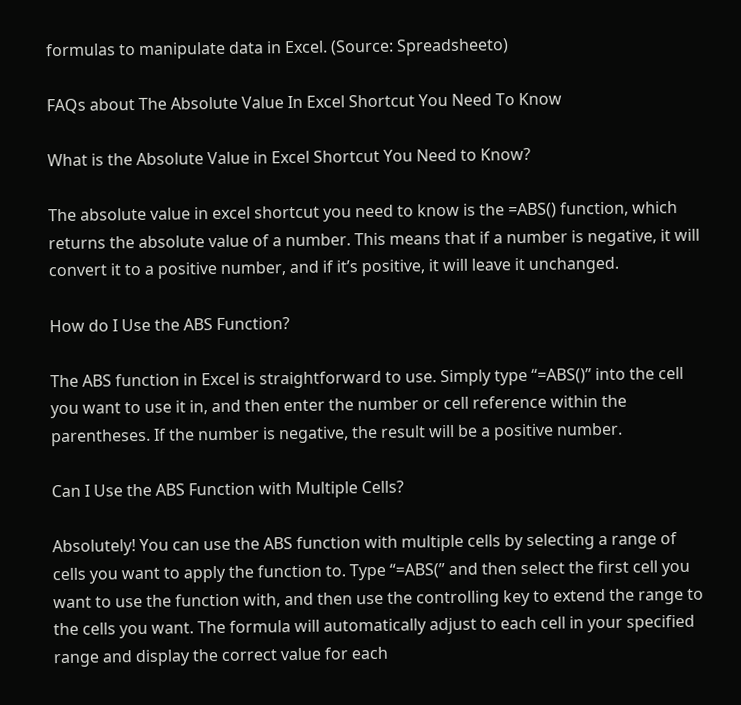formulas to manipulate data in Excel. (Source: Spreadsheeto)

FAQs about The Absolute Value In Excel Shortcut You Need To Know

What is the Absolute Value in Excel Shortcut You Need to Know?

The absolute value in excel shortcut you need to know is the =ABS() function, which returns the absolute value of a number. This means that if a number is negative, it will convert it to a positive number, and if it’s positive, it will leave it unchanged.

How do I Use the ABS Function?

The ABS function in Excel is straightforward to use. Simply type “=ABS()” into the cell you want to use it in, and then enter the number or cell reference within the parentheses. If the number is negative, the result will be a positive number.

Can I Use the ABS Function with Multiple Cells?

Absolutely! You can use the ABS function with multiple cells by selecting a range of cells you want to apply the function to. Type “=ABS(” and then select the first cell you want to use the function with, and then use the controlling key to extend the range to the cells you want. The formula will automatically adjust to each cell in your specified range and display the correct value for each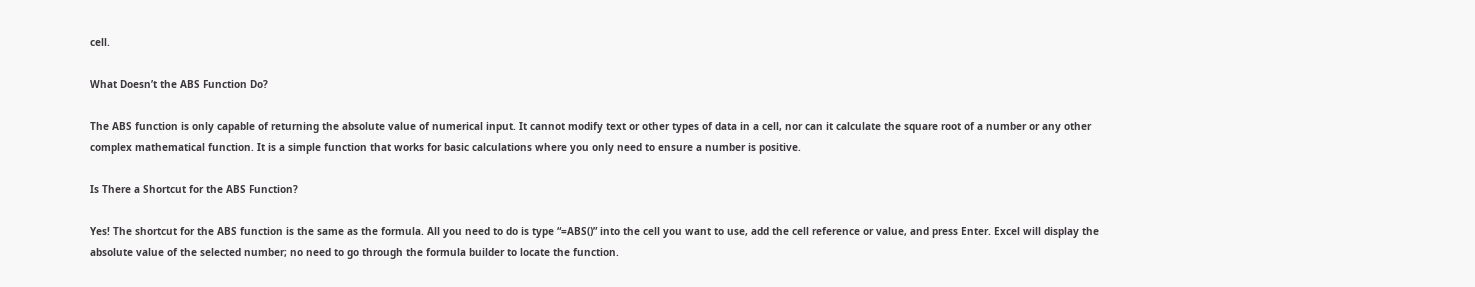cell.

What Doesn’t the ABS Function Do?

The ABS function is only capable of returning the absolute value of numerical input. It cannot modify text or other types of data in a cell, nor can it calculate the square root of a number or any other complex mathematical function. It is a simple function that works for basic calculations where you only need to ensure a number is positive.

Is There a Shortcut for the ABS Function?

Yes! The shortcut for the ABS function is the same as the formula. All you need to do is type “=ABS()” into the cell you want to use, add the cell reference or value, and press Enter. Excel will display the absolute value of the selected number; no need to go through the formula builder to locate the function.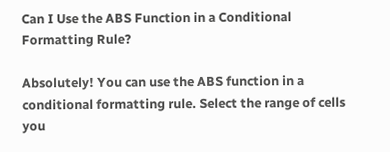Can I Use the ABS Function in a Conditional Formatting Rule?

Absolutely! You can use the ABS function in a conditional formatting rule. Select the range of cells you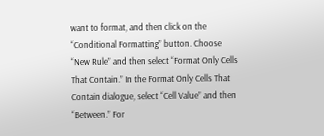want to format, and then click on the “Conditional Formatting” button. Choose “New Rule” and then select “Format Only Cells That Contain.” In the Format Only Cells That Contain dialogue, select “Cell Value” and then “Between.” For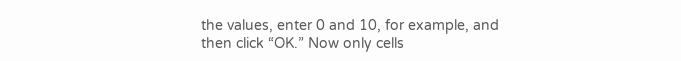the values, enter 0 and 10, for example, and then click “OK.” Now only cells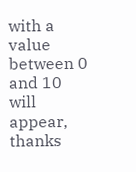with a value between 0 and 10 will appear, thanks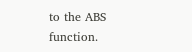to the ABS function.